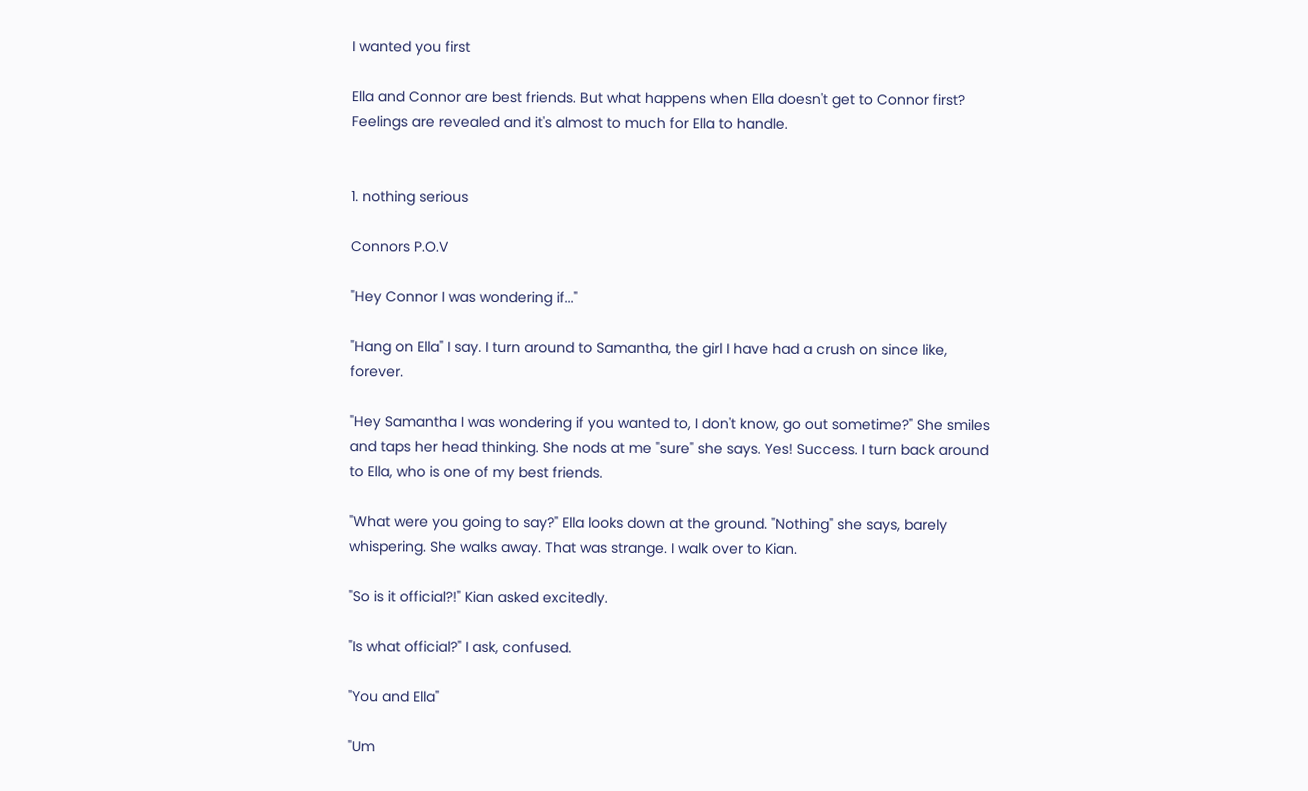I wanted you first

Ella and Connor are best friends. But what happens when Ella doesn't get to Connor first? Feelings are revealed and it's almost to much for Ella to handle.


1. nothing serious

Connors P.O.V

"Hey Connor I was wondering if..."

"Hang on Ella" I say. I turn around to Samantha, the girl I have had a crush on since like, forever.

"Hey Samantha I was wondering if you wanted to, I don't know, go out sometime?" She smiles and taps her head thinking. She nods at me "sure" she says. Yes! Success. I turn back around to Ella, who is one of my best friends.

"What were you going to say?" Ella looks down at the ground. "Nothing" she says, barely whispering. She walks away. That was strange. I walk over to Kian.

"So is it official?!" Kian asked excitedly.

"Is what official?" I ask, confused.

"You and Ella"

"Um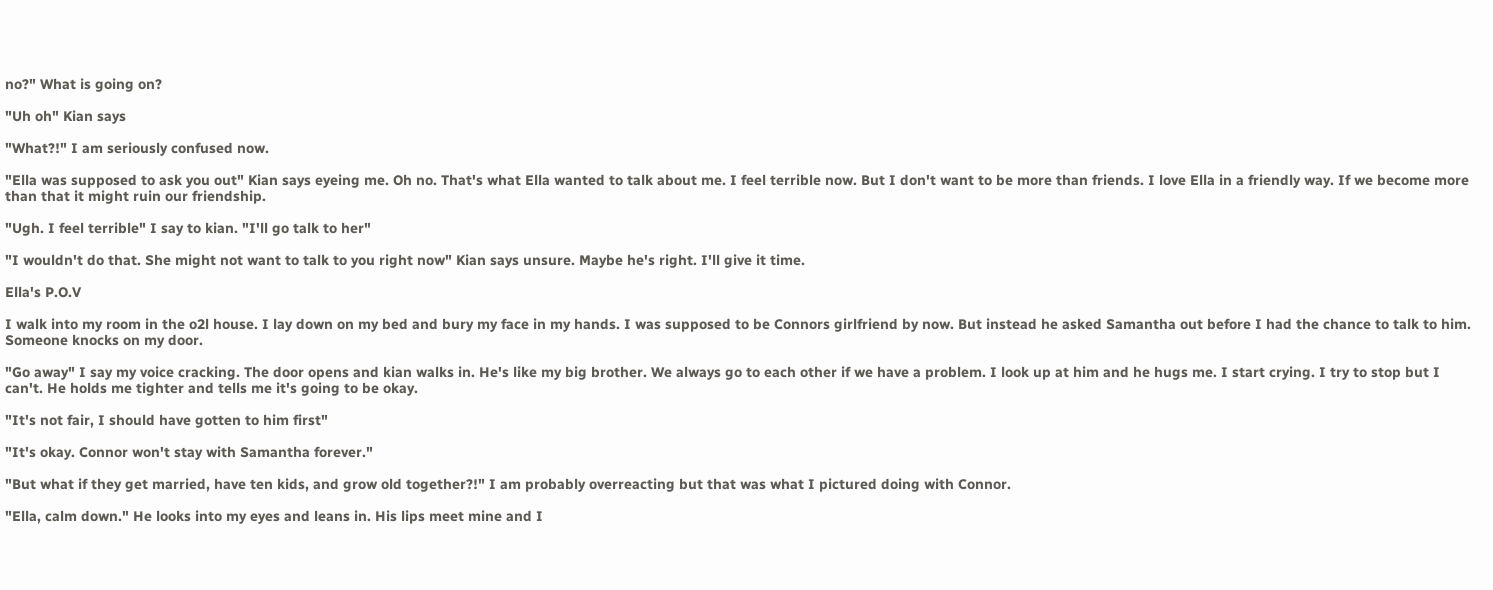no?" What is going on?

"Uh oh" Kian says

"What?!" I am seriously confused now.

"Ella was supposed to ask you out" Kian says eyeing me. Oh no. That's what Ella wanted to talk about me. I feel terrible now. But I don't want to be more than friends. I love Ella in a friendly way. If we become more than that it might ruin our friendship.

"Ugh. I feel terrible" I say to kian. "I'll go talk to her"

"I wouldn't do that. She might not want to talk to you right now" Kian says unsure. Maybe he's right. I'll give it time.

Ella's P.O.V

I walk into my room in the o2l house. I lay down on my bed and bury my face in my hands. I was supposed to be Connors girlfriend by now. But instead he asked Samantha out before I had the chance to talk to him. Someone knocks on my door.

"Go away" I say my voice cracking. The door opens and kian walks in. He's like my big brother. We always go to each other if we have a problem. I look up at him and he hugs me. I start crying. I try to stop but I can't. He holds me tighter and tells me it's going to be okay.

"It's not fair, I should have gotten to him first"

"It's okay. Connor won't stay with Samantha forever."

"But what if they get married, have ten kids, and grow old together?!" I am probably overreacting but that was what I pictured doing with Connor.

"Ella, calm down." He looks into my eyes and leans in. His lips meet mine and I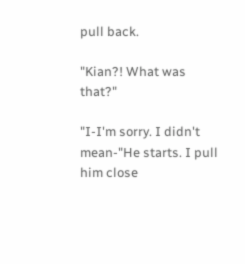pull back.

"Kian?! What was that?"

"I-I'm sorry. I didn't mean-"He starts. I pull him close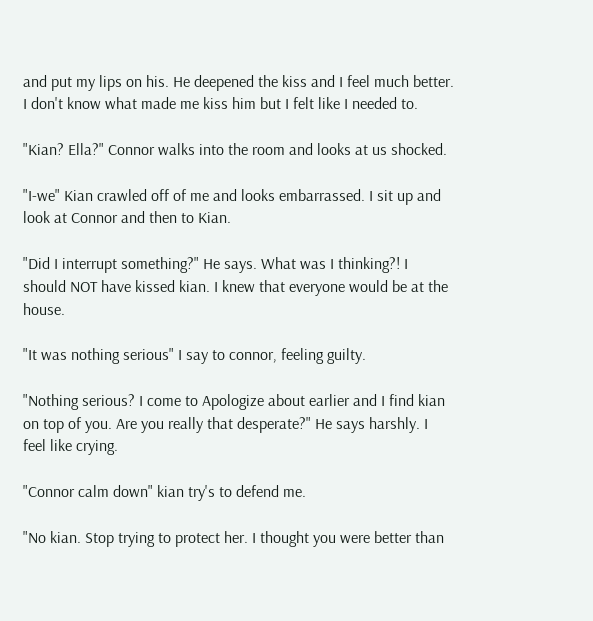and put my lips on his. He deepened the kiss and I feel much better. I don't know what made me kiss him but I felt like I needed to.

"Kian? Ella?" Connor walks into the room and looks at us shocked.

"I-we" Kian crawled off of me and looks embarrassed. I sit up and look at Connor and then to Kian.

"Did I interrupt something?" He says. What was I thinking?! I should NOT have kissed kian. I knew that everyone would be at the house.

"It was nothing serious" I say to connor, feeling guilty.

"Nothing serious? I come to Apologize about earlier and I find kian on top of you. Are you really that desperate?" He says harshly. I feel like crying.

"Connor calm down" kian try's to defend me.

"No kian. Stop trying to protect her. I thought you were better than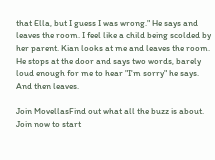that Ella, but I guess I was wrong." He says and leaves the room. I feel like a child being scolded by her parent. Kian looks at me and leaves the room. He stops at the door and says two words, barely loud enough for me to hear "I'm sorry" he says. And then leaves.

Join MovellasFind out what all the buzz is about. Join now to start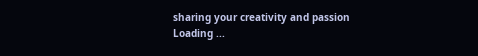sharing your creativity and passion
Loading ...